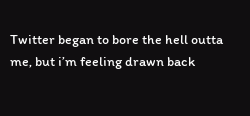Twitter began to bore the hell outta me, but i’m feeling drawn back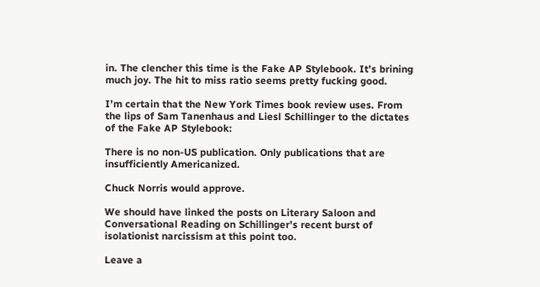in. The clencher this time is the Fake AP Stylebook. It’s brining much joy. The hit to miss ratio seems pretty fucking good.

I’m certain that the New York Times book review uses. From the lips of Sam Tanenhaus and Liesl Schillinger to the dictates of the Fake AP Stylebook:

There is no non-US publication. Only publications that are insufficiently Americanized.

Chuck Norris would approve.

We should have linked the posts on Literary Saloon and Conversational Reading on Schillinger’s recent burst of isolationist narcissism at this point too.

Leave a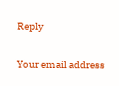Reply

Your email address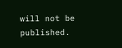will not be published.